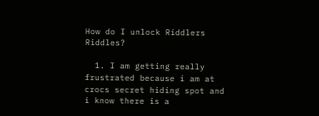How do I unlock Riddlers Riddles?

  1. I am getting really frustrated because i am at crocs secret hiding spot and i know there is a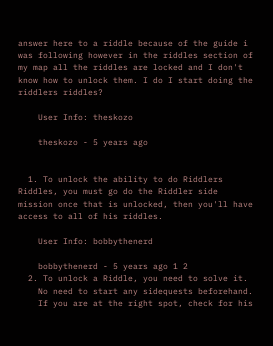answer here to a riddle because of the guide i was following however in the riddles section of my map all the riddles are locked and I don't know how to unlock them. I do I start doing the riddlers riddles?

    User Info: theskozo

    theskozo - 5 years ago


  1. To unlock the ability to do Riddlers Riddles, you must go do the Riddler side mission once that is unlocked, then you'll have access to all of his riddles.

    User Info: bobbythenerd

    bobbythenerd - 5 years ago 1 2
  2. To unlock a Riddle, you need to solve it.
    No need to start any sidequests beforehand.
    If you are at the right spot, check for his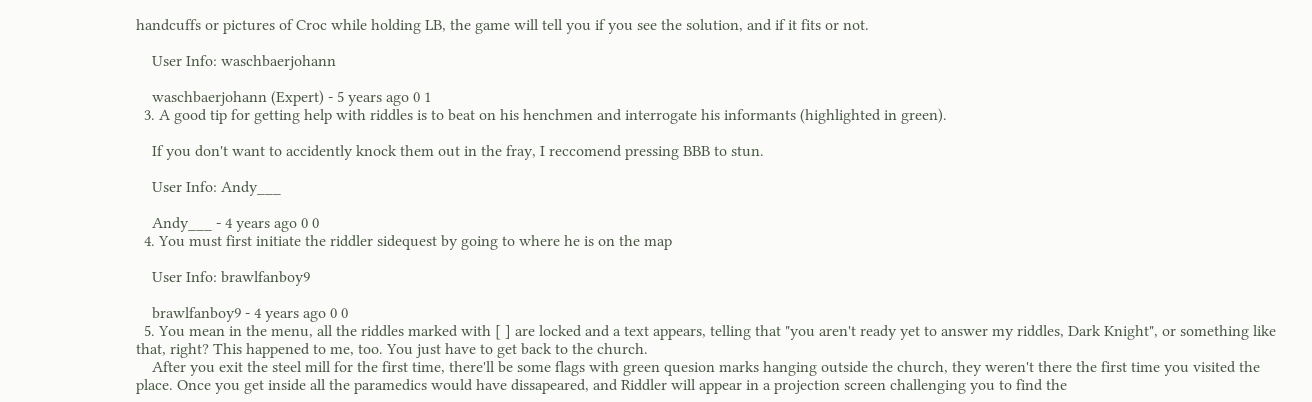handcuffs or pictures of Croc while holding LB, the game will tell you if you see the solution, and if it fits or not.

    User Info: waschbaerjohann

    waschbaerjohann (Expert) - 5 years ago 0 1
  3. A good tip for getting help with riddles is to beat on his henchmen and interrogate his informants (highlighted in green).

    If you don't want to accidently knock them out in the fray, I reccomend pressing BBB to stun.

    User Info: Andy___

    Andy___ - 4 years ago 0 0
  4. You must first initiate the riddler sidequest by going to where he is on the map

    User Info: brawlfanboy9

    brawlfanboy9 - 4 years ago 0 0
  5. You mean in the menu, all the riddles marked with [ ] are locked and a text appears, telling that "you aren't ready yet to answer my riddles, Dark Knight", or something like that, right? This happened to me, too. You just have to get back to the church.
    After you exit the steel mill for the first time, there'll be some flags with green quesion marks hanging outside the church, they weren't there the first time you visited the place. Once you get inside all the paramedics would have dissapeared, and Riddler will appear in a projection screen challenging you to find the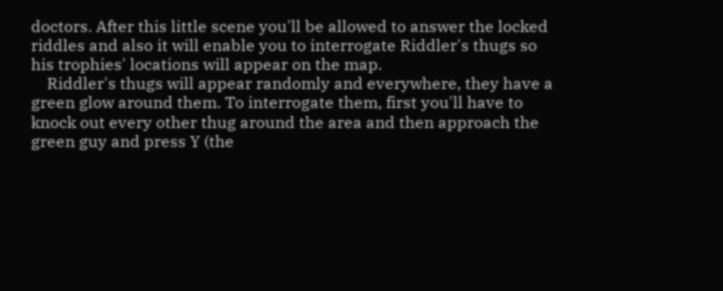doctors. After this little scene you'll be allowed to answer the locked riddles and also it will enable you to interrogate Riddler's thugs so his trophies' locations will appear on the map.
    Riddler's thugs will appear randomly and everywhere, they have a green glow around them. To interrogate them, first you'll have to knock out every other thug around the area and then approach the green guy and press Y (the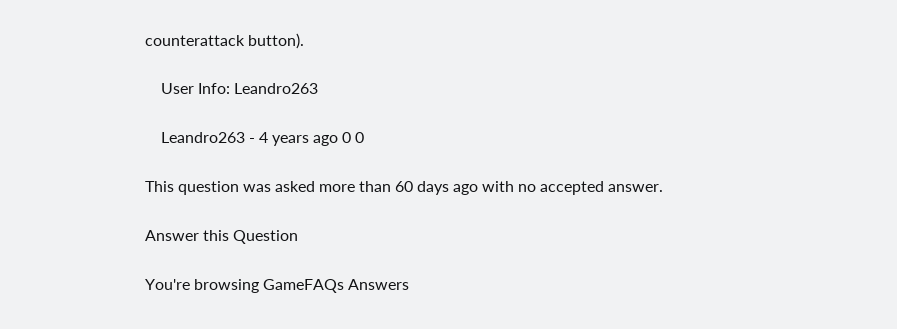counterattack button).

    User Info: Leandro263

    Leandro263 - 4 years ago 0 0

This question was asked more than 60 days ago with no accepted answer.

Answer this Question

You're browsing GameFAQs Answers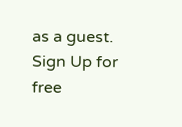as a guest. Sign Up for free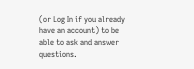(or Log In if you already have an account) to be able to ask and answer questions.